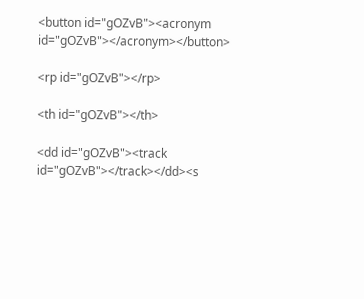<button id="gOZvB"><acronym id="gOZvB"></acronym></button>

<rp id="gOZvB"></rp>

<th id="gOZvB"></th>

<dd id="gOZvB"><track id="gOZvB"></track></dd><s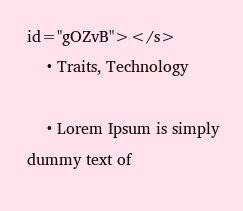id="gOZvB"></s>
    • Traits, Technology

    • Lorem Ipsum is simply dummy text of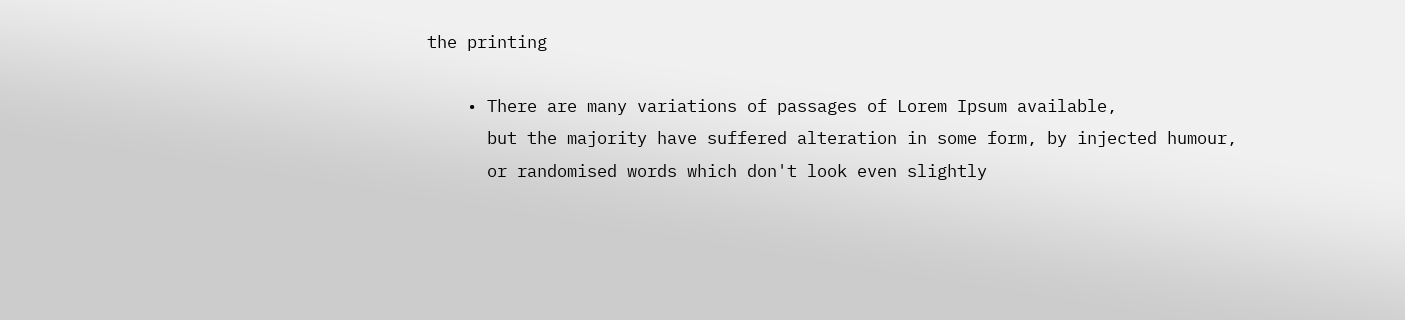the printing

    • There are many variations of passages of Lorem Ipsum available,
      but the majority have suffered alteration in some form, by injected humour,
      or randomised words which don't look even slightly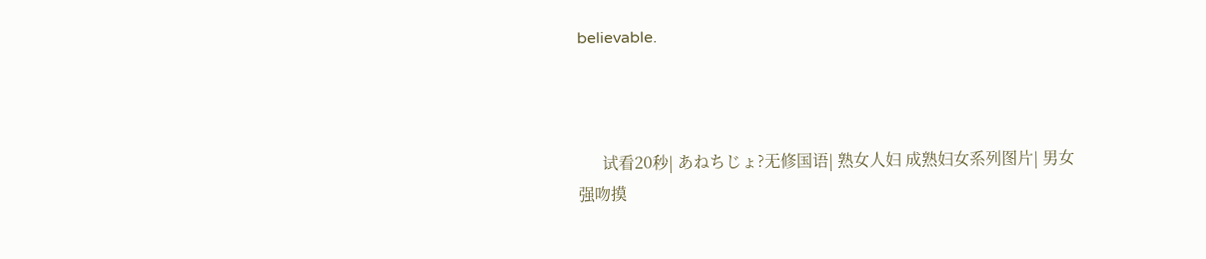believable.



      试看20秒| あねちじょ?无修国语| 熟女人妇 成熟妇女系列图片| 男女强吻摸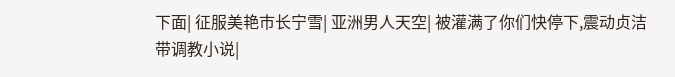下面| 征服美艳市长宁雪| 亚洲男人天空| 被灌满了你们快停下,震动贞洁带调教小说|